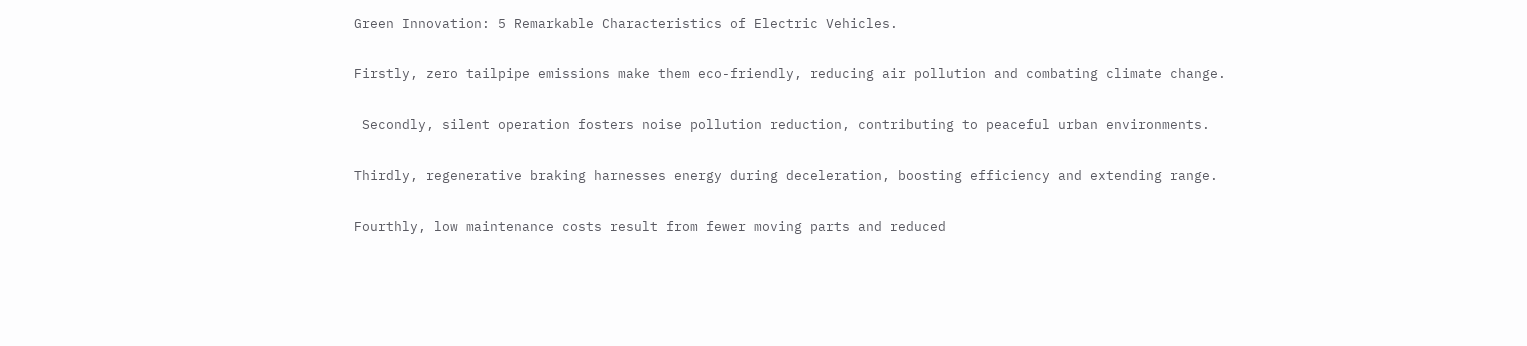Green Innovation: 5 Remarkable Characteristics of Electric Vehicles.

Firstly, zero tailpipe emissions make them eco-friendly, reducing air pollution and combating climate change.

 Secondly, silent operation fosters noise pollution reduction, contributing to peaceful urban environments.

Thirdly, regenerative braking harnesses energy during deceleration, boosting efficiency and extending range.

Fourthly, low maintenance costs result from fewer moving parts and reduced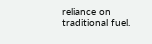reliance on traditional fuel.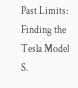Past Limits: Finding the Tesla Model S.